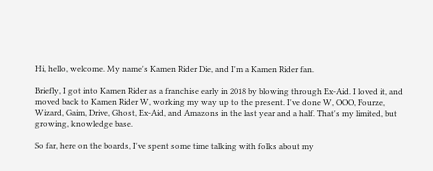Hi, hello, welcome. My name's Kamen Rider Die, and I'm a Kamen Rider fan.

Briefly, I got into Kamen Rider as a franchise early in 2018 by blowing through Ex-Aid. I loved it, and moved back to Kamen Rider W, working my way up to the present. I've done W, OOO, Fourze, Wizard, Gaim, Drive, Ghost, Ex-Aid, and Amazons in the last year and a half. That's my limited, but growing, knowledge base.

So far, here on the boards, I've spent some time talking with folks about my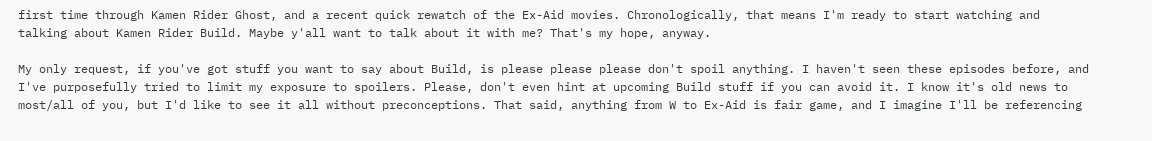first time through Kamen Rider Ghost, and a recent quick rewatch of the Ex-Aid movies. Chronologically, that means I'm ready to start watching and talking about Kamen Rider Build. Maybe y'all want to talk about it with me? That's my hope, anyway.

My only request, if you've got stuff you want to say about Build, is please please please don't spoil anything. I haven't seen these episodes before, and I've purposefully tried to limit my exposure to spoilers. Please, don't even hint at upcoming Build stuff if you can avoid it. I know it's old news to most/all of you, but I'd like to see it all without preconceptions. That said, anything from W to Ex-Aid is fair game, and I imagine I'll be referencing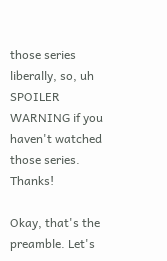those series liberally, so, uh SPOILER WARNING if you haven't watched those series. Thanks!

Okay, that's the preamble. Let's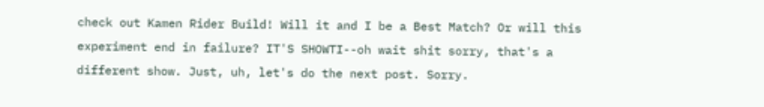check out Kamen Rider Build! Will it and I be a Best Match? Or will this experiment end in failure? IT'S SHOWTI--oh wait shit sorry, that's a different show. Just, uh, let's do the next post. Sorry.